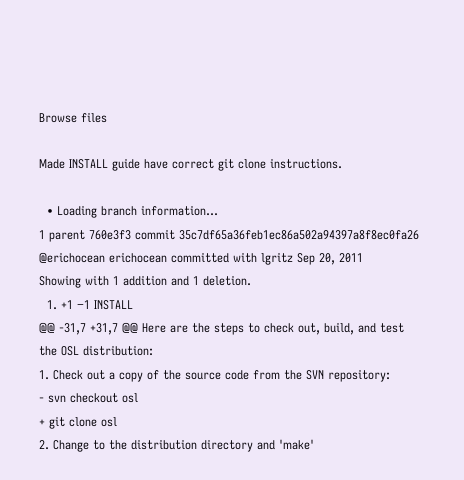Browse files

Made INSTALL guide have correct git clone instructions.

  • Loading branch information...
1 parent 760e3f3 commit 35c7df65a36feb1ec86a502a94397a8f8ec0fa26 @erichocean erichocean committed with lgritz Sep 20, 2011
Showing with 1 addition and 1 deletion.
  1. +1 −1 INSTALL
@@ -31,7 +31,7 @@ Here are the steps to check out, build, and test the OSL distribution:
1. Check out a copy of the source code from the SVN repository:
- svn checkout osl
+ git clone osl
2. Change to the distribution directory and 'make'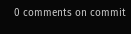0 comments on commit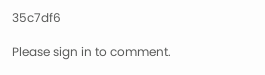35c7df6

Please sign in to comment.